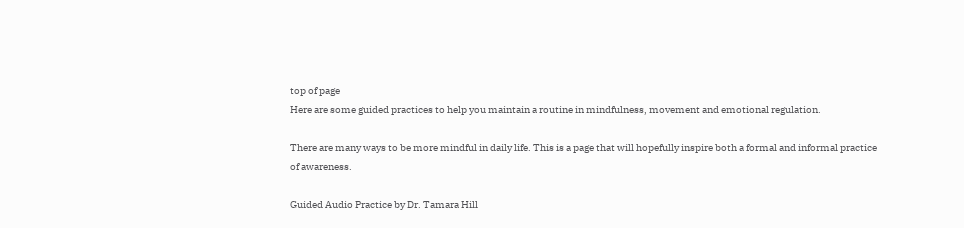top of page
Here are some guided practices to help you maintain a routine in mindfulness, movement and emotional regulation.

There are many ways to be more mindful in daily life. This is a page that will hopefully inspire both a formal and informal practice of awareness.

Guided Audio Practice by Dr. Tamara Hill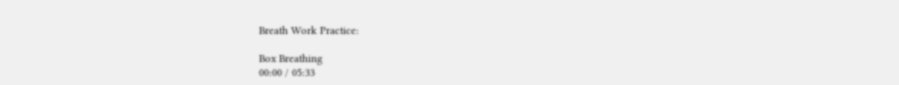Breath Work Practice:

Box Breathing
00:00 / 05:33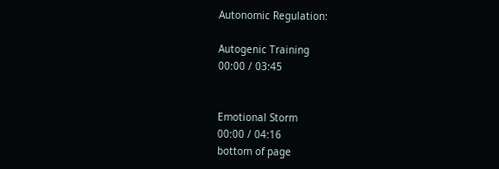Autonomic Regulation:

Autogenic Training
00:00 / 03:45


Emotional Storm
00:00 / 04:16
bottom of page